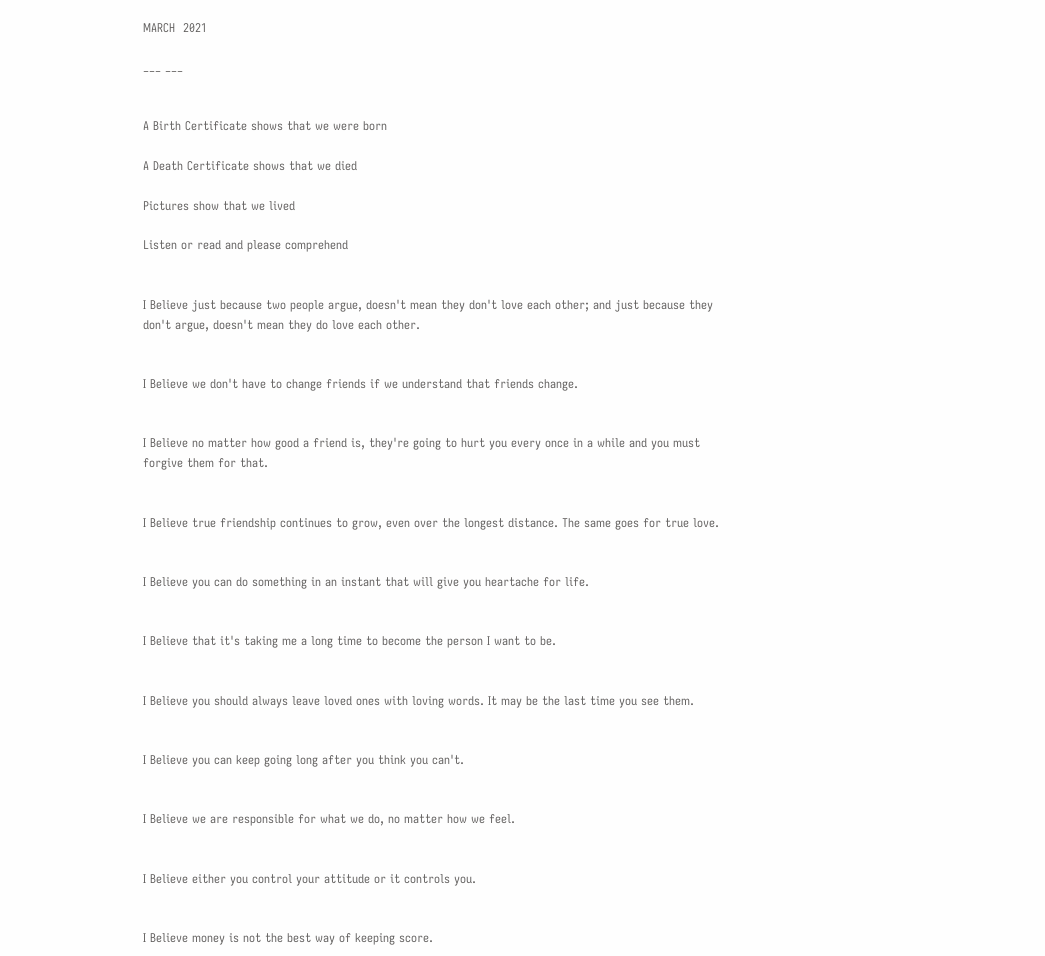MARCH  2021

___ ___


A Birth Certificate shows that we were born

A Death Certificate shows that we died

Pictures show that we lived

Listen or read and please comprehend


I Believe just because two people argue, doesn't mean they don't love each other; and just because they don't argue, doesn't mean they do love each other.


I Believe we don't have to change friends if we understand that friends change.


I Believe no matter how good a friend is, they're going to hurt you every once in a while and you must forgive them for that.


I Believe true friendship continues to grow, even over the longest distance. The same goes for true love.


I Believe you can do something in an instant that will give you heartache for life.


I Believe that it's taking me a long time to become the person I want to be.


I Believe you should always leave loved ones with loving words. It may be the last time you see them.


I Believe you can keep going long after you think you can't.


I Believe we are responsible for what we do, no matter how we feel.


I Believe either you control your attitude or it controls you.


I Believe money is not the best way of keeping score.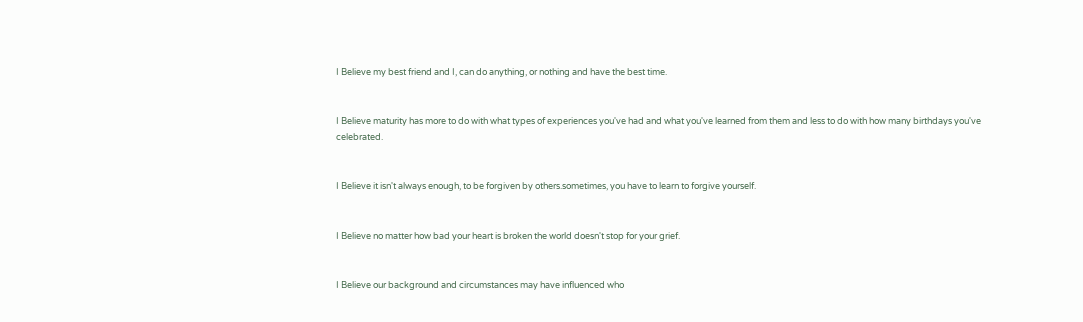I Believe my best friend and I, can do anything, or nothing and have the best time.


I Believe maturity has more to do with what types of experiences you've had and what you've learned from them and less to do with how many birthdays you've celebrated.


I Believe it isn't always enough, to be forgiven by others.sometimes, you have to learn to forgive yourself.


I Believe no matter how bad your heart is broken the world doesn't stop for your grief.


I Believe our background and circumstances may have influenced who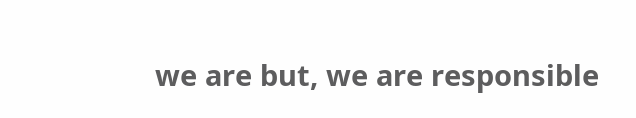we are but, we are responsible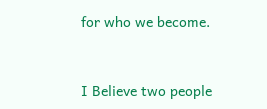for who we become.


I Believe two people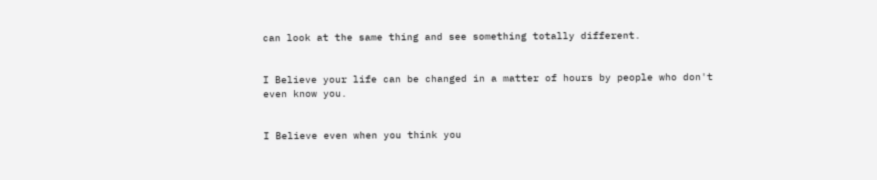can look at the same thing and see something totally different.


I Believe your life can be changed in a matter of hours by people who don't even know you.


I Believe even when you think you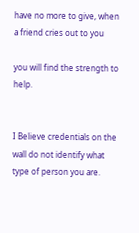have no more to give, when a friend cries out to you

you will find the strength to help.


I Believe credentials on the wall do not identify what type of person you are.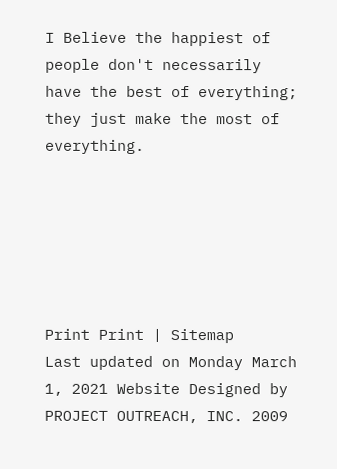I Believe the happiest of people don't necessarily have the best of everything; they just make the most of everything.






Print Print | Sitemap
Last updated on Monday March 1, 2021 Website Designed by PROJECT OUTREACH, INC. 2009